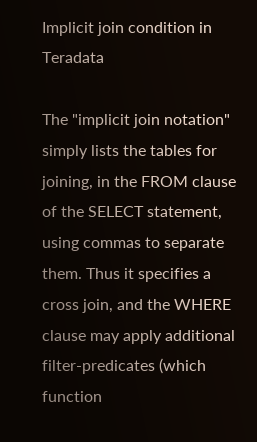Implicit join condition in Teradata

The "implicit join notation" simply lists the tables for joining, in the FROM clause of the SELECT statement, using commas to separate them. Thus it specifies a cross join, and the WHERE clause may apply additional filter-predicates (which function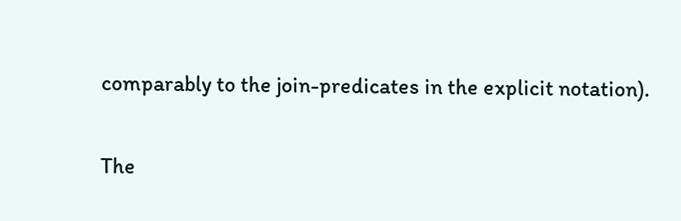comparably to the join-predicates in the explicit notation).

The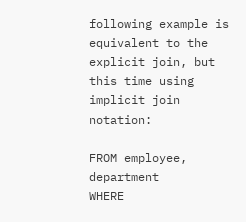following example is equivalent to the explicit join, but this time using implicit join notation:

FROM employee, department
WHERE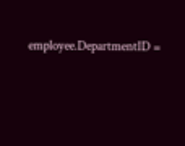employee.DepartmentID =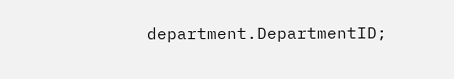department.DepartmentID;